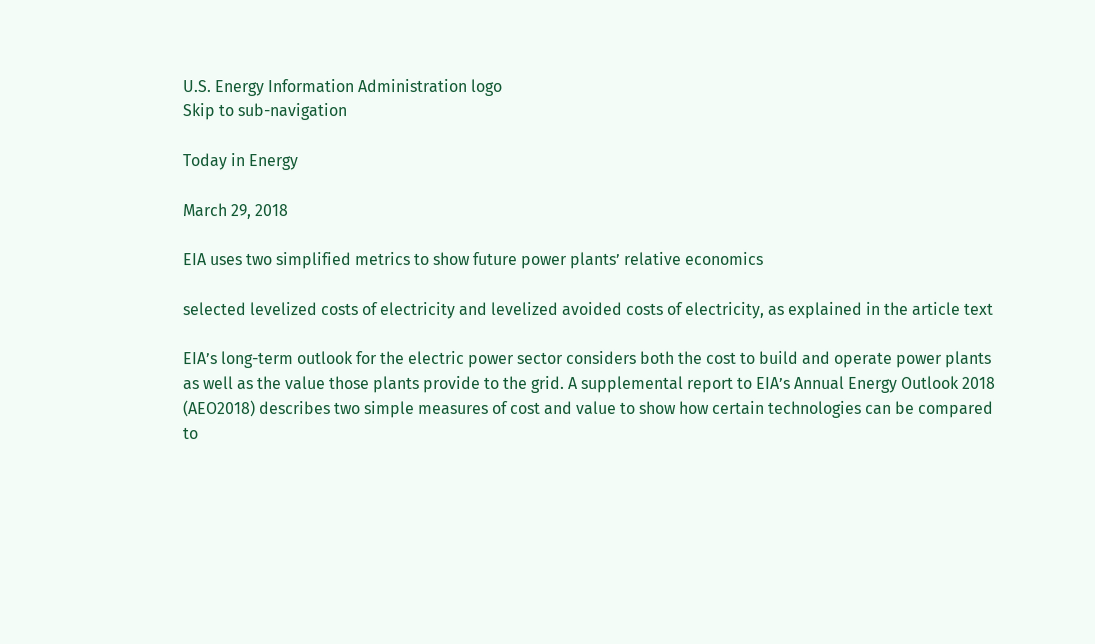U.S. Energy Information Administration logo
Skip to sub-navigation

Today in Energy

March 29, 2018

EIA uses two simplified metrics to show future power plants’ relative economics

selected levelized costs of electricity and levelized avoided costs of electricity, as explained in the article text

EIA’s long-term outlook for the electric power sector considers both the cost to build and operate power plants as well as the value those plants provide to the grid. A supplemental report to EIA’s Annual Energy Outlook 2018 (AEO2018) describes two simple measures of cost and value to show how certain technologies can be compared to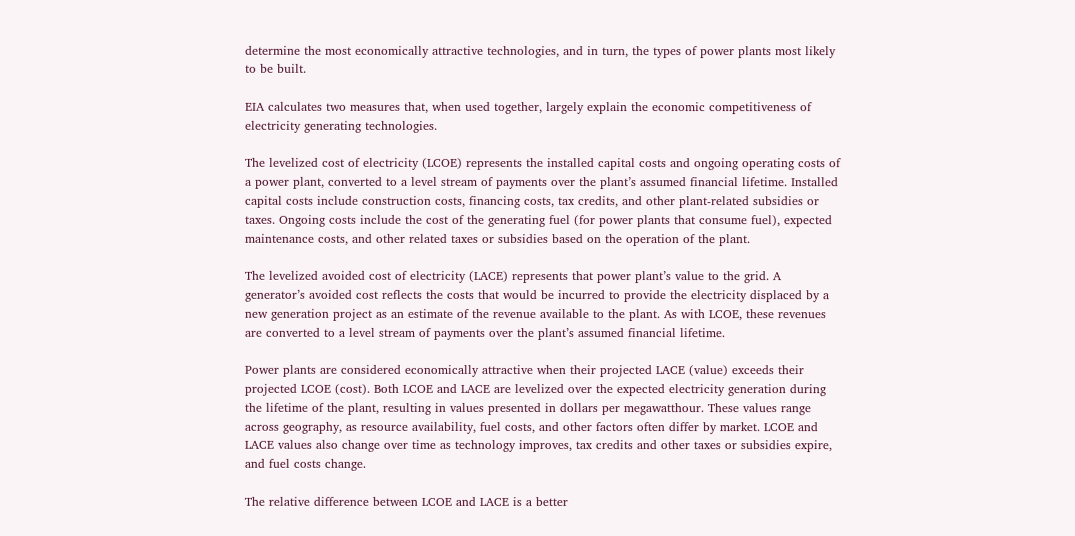determine the most economically attractive technologies, and in turn, the types of power plants most likely to be built.

EIA calculates two measures that, when used together, largely explain the economic competitiveness of electricity generating technologies.

The levelized cost of electricity (LCOE) represents the installed capital costs and ongoing operating costs of a power plant, converted to a level stream of payments over the plant’s assumed financial lifetime. Installed capital costs include construction costs, financing costs, tax credits, and other plant-related subsidies or taxes. Ongoing costs include the cost of the generating fuel (for power plants that consume fuel), expected maintenance costs, and other related taxes or subsidies based on the operation of the plant.

The levelized avoided cost of electricity (LACE) represents that power plant’s value to the grid. A generator’s avoided cost reflects the costs that would be incurred to provide the electricity displaced by a new generation project as an estimate of the revenue available to the plant. As with LCOE, these revenues are converted to a level stream of payments over the plant’s assumed financial lifetime.

Power plants are considered economically attractive when their projected LACE (value) exceeds their projected LCOE (cost). Both LCOE and LACE are levelized over the expected electricity generation during the lifetime of the plant, resulting in values presented in dollars per megawatthour. These values range across geography, as resource availability, fuel costs, and other factors often differ by market. LCOE and LACE values also change over time as technology improves, tax credits and other taxes or subsidies expire, and fuel costs change.

The relative difference between LCOE and LACE is a better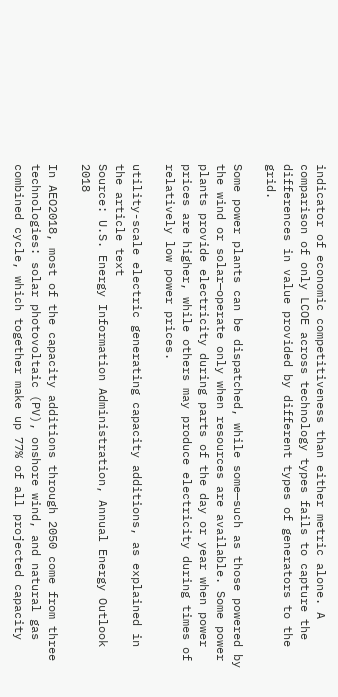indicator of economic competitiveness than either metric alone. A comparison of only LCOE across technology types fails to capture the differences in value provided by different types of generators to the grid.

Some power plants can be dispatched, while some—such as those powered by the wind or solar—operate only when resources are available. Some power plants provide electricity during parts of the day or year when power prices are higher, while others may produce electricity during times of relatively low power prices.

utility-scale electric generating capacity additions, as explained in the article text
Source: U.S. Energy Information Administration, Annual Energy Outlook 2018

In AEO2018, most of the capacity additions through 2050 come from three technologies: solar photovoltaic (PV), onshore wind, and natural gas combined cycle, which together make up 77% of all projected capacity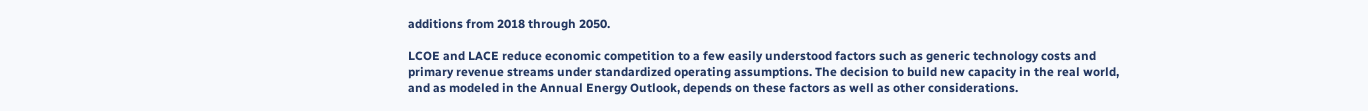additions from 2018 through 2050.

LCOE and LACE reduce economic competition to a few easily understood factors such as generic technology costs and primary revenue streams under standardized operating assumptions. The decision to build new capacity in the real world, and as modeled in the Annual Energy Outlook, depends on these factors as well as other considerations.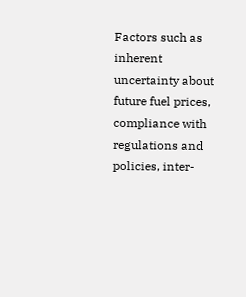Factors such as inherent uncertainty about future fuel prices, compliance with regulations and policies, inter-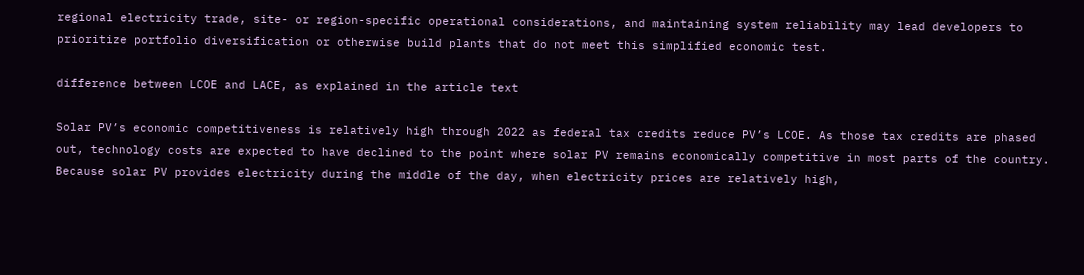regional electricity trade, site- or region-specific operational considerations, and maintaining system reliability may lead developers to prioritize portfolio diversification or otherwise build plants that do not meet this simplified economic test.

difference between LCOE and LACE, as explained in the article text

Solar PV’s economic competitiveness is relatively high through 2022 as federal tax credits reduce PV’s LCOE. As those tax credits are phased out, technology costs are expected to have declined to the point where solar PV remains economically competitive in most parts of the country. Because solar PV provides electricity during the middle of the day, when electricity prices are relatively high,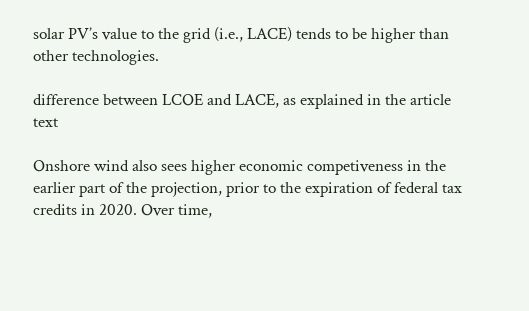solar PV’s value to the grid (i.e., LACE) tends to be higher than other technologies.

difference between LCOE and LACE, as explained in the article text

Onshore wind also sees higher economic competiveness in the earlier part of the projection, prior to the expiration of federal tax credits in 2020. Over time,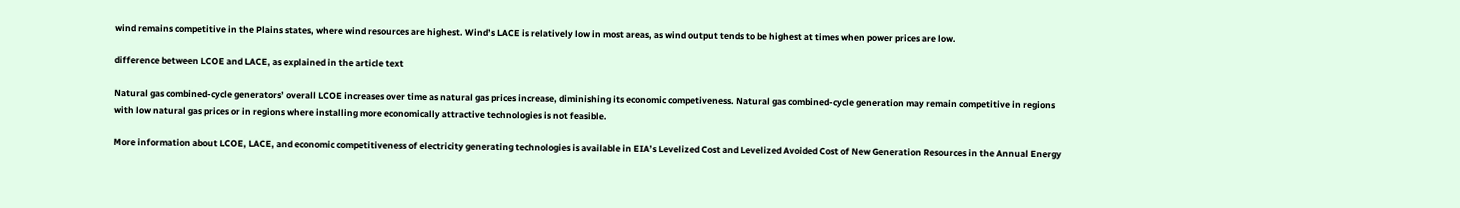wind remains competitive in the Plains states, where wind resources are highest. Wind’s LACE is relatively low in most areas, as wind output tends to be highest at times when power prices are low.

difference between LCOE and LACE, as explained in the article text

Natural gas combined-cycle generators’ overall LCOE increases over time as natural gas prices increase, diminishing its economic competiveness. Natural gas combined-cycle generation may remain competitive in regions with low natural gas prices or in regions where installing more economically attractive technologies is not feasible.

More information about LCOE, LACE, and economic competitiveness of electricity generating technologies is available in EIA’s Levelized Cost and Levelized Avoided Cost of New Generation Resources in the Annual Energy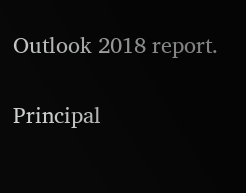Outlook 2018 report.

Principal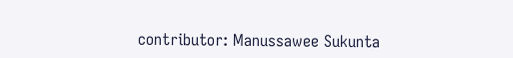contributor: Manussawee Sukunta